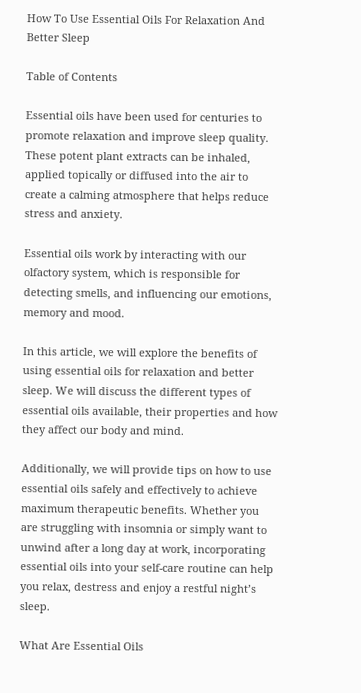How To Use Essential Oils For Relaxation And Better Sleep

Table of Contents

Essential oils have been used for centuries to promote relaxation and improve sleep quality. These potent plant extracts can be inhaled, applied topically or diffused into the air to create a calming atmosphere that helps reduce stress and anxiety.

Essential oils work by interacting with our olfactory system, which is responsible for detecting smells, and influencing our emotions, memory and mood.

In this article, we will explore the benefits of using essential oils for relaxation and better sleep. We will discuss the different types of essential oils available, their properties and how they affect our body and mind.

Additionally, we will provide tips on how to use essential oils safely and effectively to achieve maximum therapeutic benefits. Whether you are struggling with insomnia or simply want to unwind after a long day at work, incorporating essential oils into your self-care routine can help you relax, destress and enjoy a restful night’s sleep.

What Are Essential Oils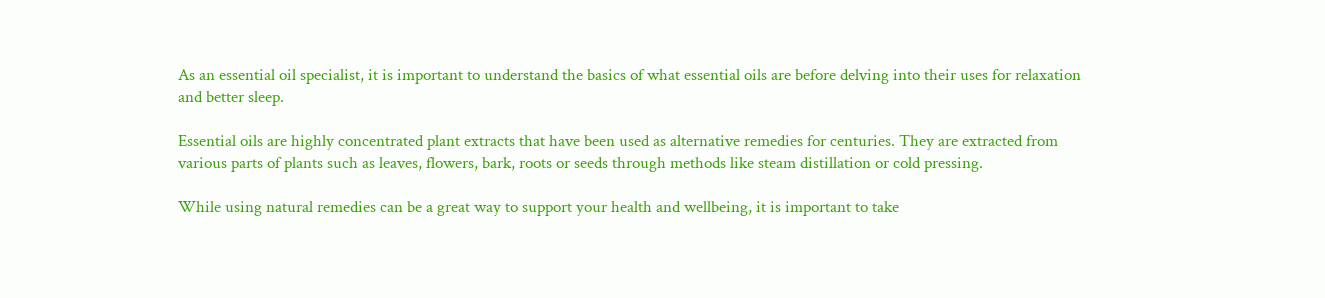As an essential oil specialist, it is important to understand the basics of what essential oils are before delving into their uses for relaxation and better sleep.

Essential oils are highly concentrated plant extracts that have been used as alternative remedies for centuries. They are extracted from various parts of plants such as leaves, flowers, bark, roots or seeds through methods like steam distillation or cold pressing.

While using natural remedies can be a great way to support your health and wellbeing, it is important to take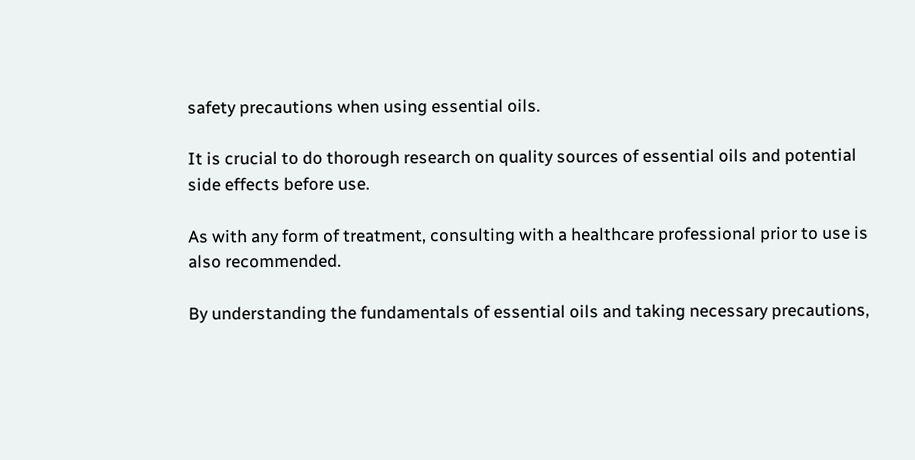safety precautions when using essential oils.

It is crucial to do thorough research on quality sources of essential oils and potential side effects before use.

As with any form of treatment, consulting with a healthcare professional prior to use is also recommended.

By understanding the fundamentals of essential oils and taking necessary precautions,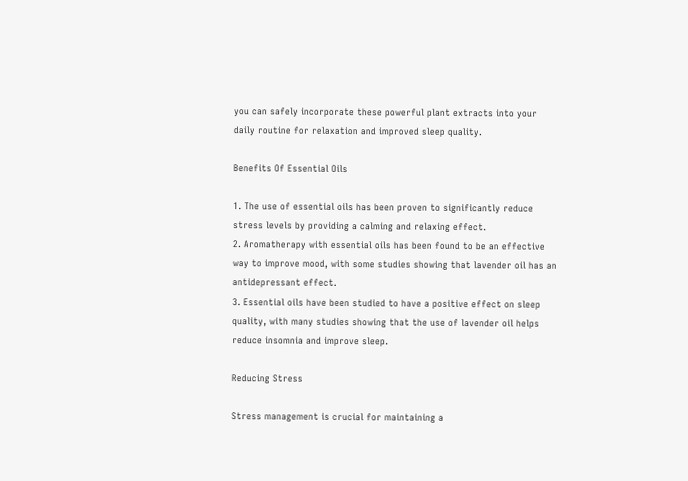you can safely incorporate these powerful plant extracts into your daily routine for relaxation and improved sleep quality.

Benefits Of Essential Oils

1. The use of essential oils has been proven to significantly reduce stress levels by providing a calming and relaxing effect.
2. Aromatherapy with essential oils has been found to be an effective way to improve mood, with some studies showing that lavender oil has an antidepressant effect.
3. Essential oils have been studied to have a positive effect on sleep quality, with many studies showing that the use of lavender oil helps reduce insomnia and improve sleep.

Reducing Stress

Stress management is crucial for maintaining a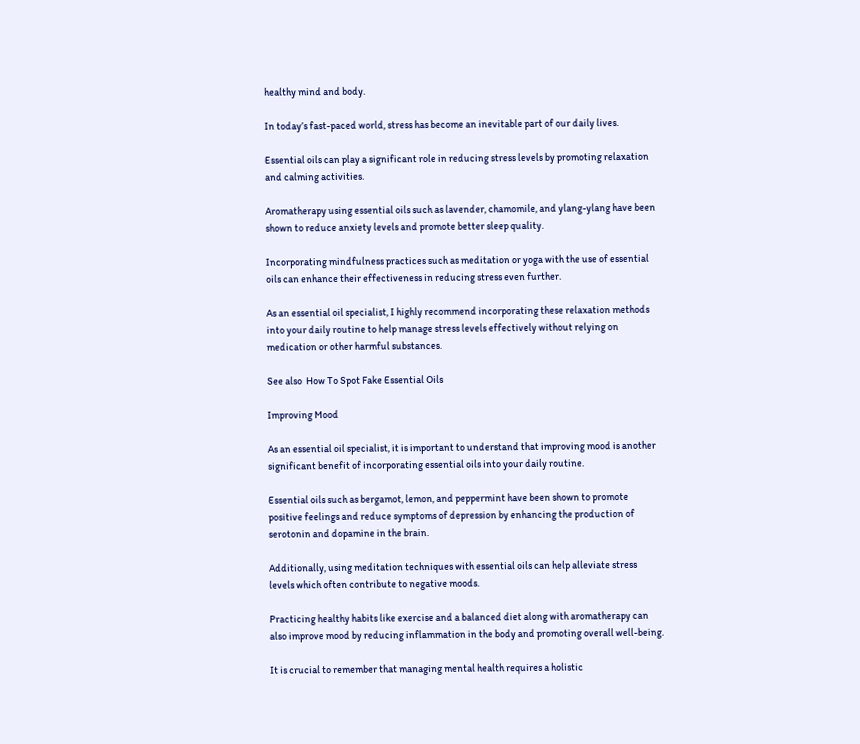healthy mind and body.

In today’s fast-paced world, stress has become an inevitable part of our daily lives.

Essential oils can play a significant role in reducing stress levels by promoting relaxation and calming activities.

Aromatherapy using essential oils such as lavender, chamomile, and ylang-ylang have been shown to reduce anxiety levels and promote better sleep quality.

Incorporating mindfulness practices such as meditation or yoga with the use of essential oils can enhance their effectiveness in reducing stress even further.

As an essential oil specialist, I highly recommend incorporating these relaxation methods into your daily routine to help manage stress levels effectively without relying on medication or other harmful substances.

See also  How To Spot Fake Essential Oils

Improving Mood

As an essential oil specialist, it is important to understand that improving mood is another significant benefit of incorporating essential oils into your daily routine.

Essential oils such as bergamot, lemon, and peppermint have been shown to promote positive feelings and reduce symptoms of depression by enhancing the production of serotonin and dopamine in the brain.

Additionally, using meditation techniques with essential oils can help alleviate stress levels which often contribute to negative moods.

Practicing healthy habits like exercise and a balanced diet along with aromatherapy can also improve mood by reducing inflammation in the body and promoting overall well-being.

It is crucial to remember that managing mental health requires a holistic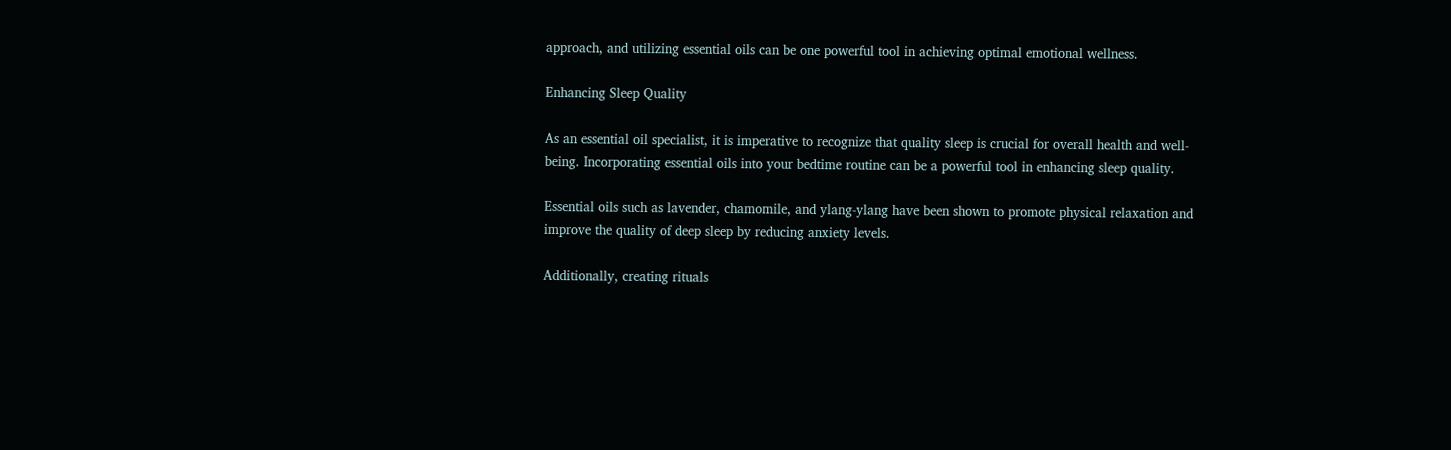approach, and utilizing essential oils can be one powerful tool in achieving optimal emotional wellness.

Enhancing Sleep Quality

As an essential oil specialist, it is imperative to recognize that quality sleep is crucial for overall health and well-being. Incorporating essential oils into your bedtime routine can be a powerful tool in enhancing sleep quality.

Essential oils such as lavender, chamomile, and ylang-ylang have been shown to promote physical relaxation and improve the quality of deep sleep by reducing anxiety levels.

Additionally, creating rituals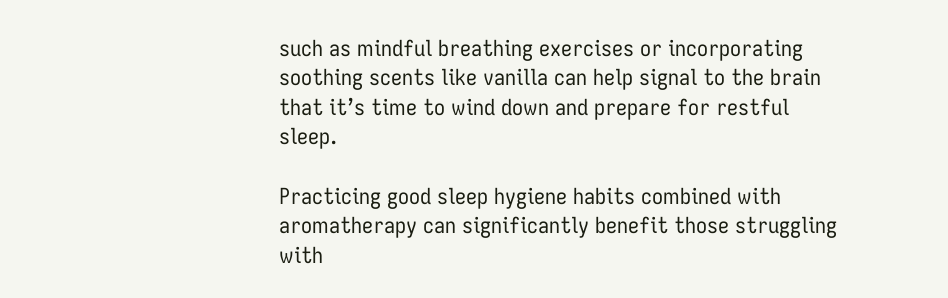such as mindful breathing exercises or incorporating soothing scents like vanilla can help signal to the brain that it’s time to wind down and prepare for restful sleep.

Practicing good sleep hygiene habits combined with aromatherapy can significantly benefit those struggling with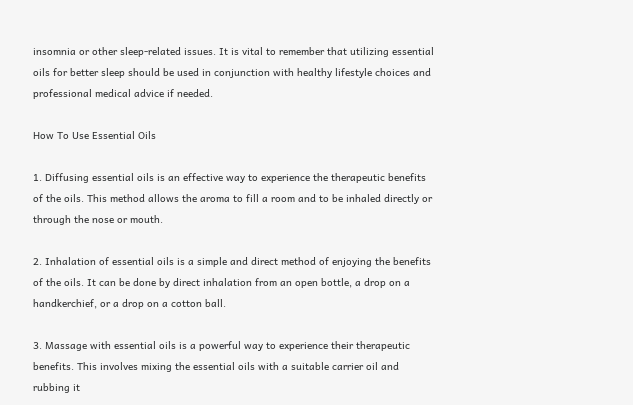insomnia or other sleep-related issues. It is vital to remember that utilizing essential oils for better sleep should be used in conjunction with healthy lifestyle choices and professional medical advice if needed.

How To Use Essential Oils

1. Diffusing essential oils is an effective way to experience the therapeutic benefits of the oils. This method allows the aroma to fill a room and to be inhaled directly or through the nose or mouth.

2. Inhalation of essential oils is a simple and direct method of enjoying the benefits of the oils. It can be done by direct inhalation from an open bottle, a drop on a handkerchief, or a drop on a cotton ball.

3. Massage with essential oils is a powerful way to experience their therapeutic benefits. This involves mixing the essential oils with a suitable carrier oil and rubbing it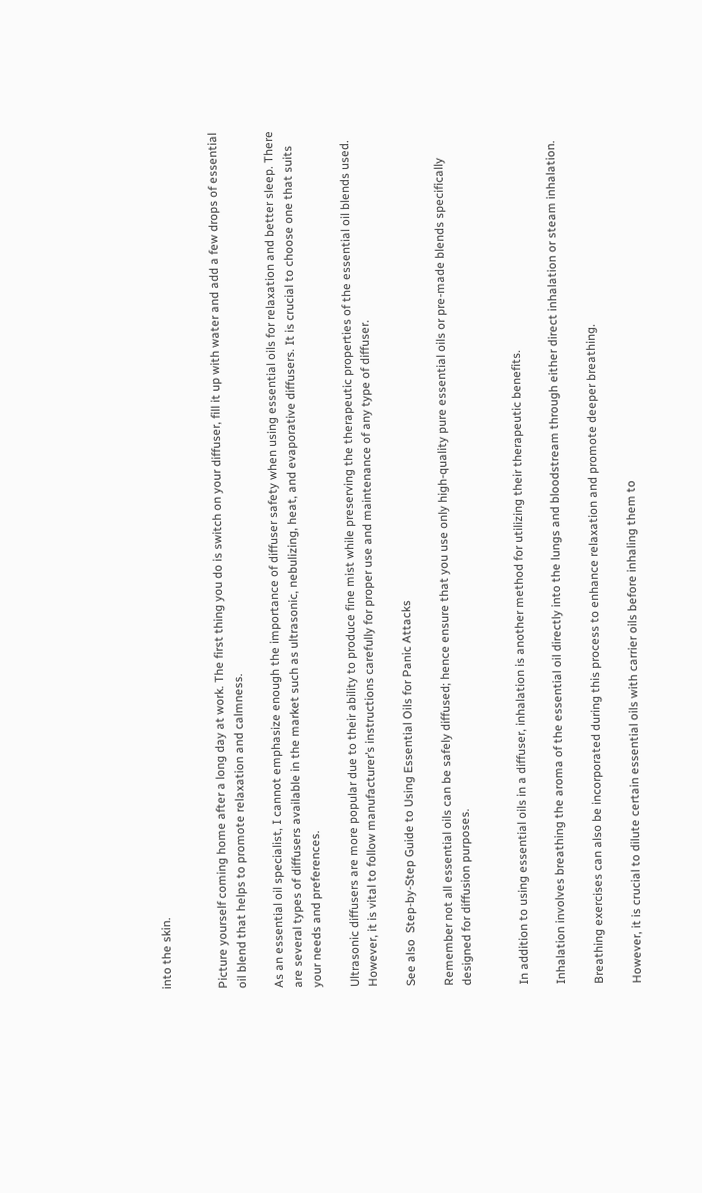into the skin.


Picture yourself coming home after a long day at work. The first thing you do is switch on your diffuser, fill it up with water and add a few drops of essential oil blend that helps to promote relaxation and calmness.

As an essential oil specialist, I cannot emphasize enough the importance of diffuser safety when using essential oils for relaxation and better sleep. There are several types of diffusers available in the market such as ultrasonic, nebulizing, heat, and evaporative diffusers. It is crucial to choose one that suits your needs and preferences.

Ultrasonic diffusers are more popular due to their ability to produce fine mist while preserving the therapeutic properties of the essential oil blends used. However, it is vital to follow manufacturer’s instructions carefully for proper use and maintenance of any type of diffuser.

See also  Step-by-Step Guide to Using Essential Oils for Panic Attacks

Remember not all essential oils can be safely diffused; hence ensure that you use only high-quality pure essential oils or pre-made blends specifically designed for diffusion purposes.


In addition to using essential oils in a diffuser, inhalation is another method for utilizing their therapeutic benefits.

Inhalation involves breathing the aroma of the essential oil directly into the lungs and bloodstream through either direct inhalation or steam inhalation.

Breathing exercises can also be incorporated during this process to enhance relaxation and promote deeper breathing.

However, it is crucial to dilute certain essential oils with carrier oils before inhaling them to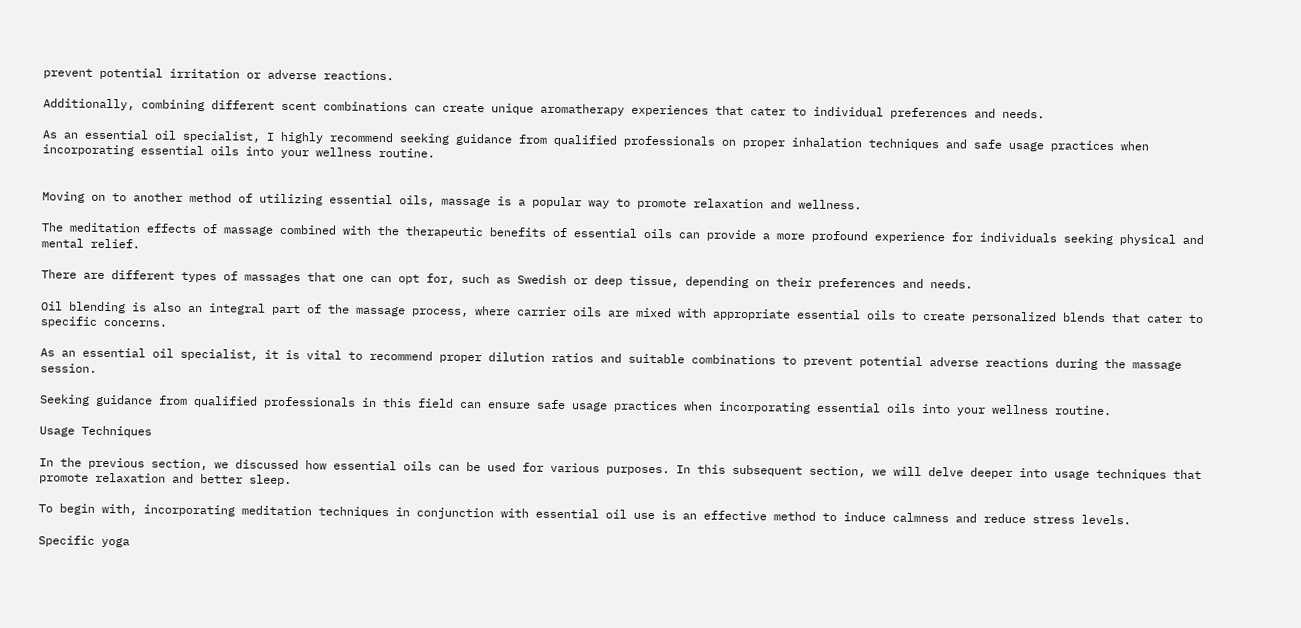prevent potential irritation or adverse reactions.

Additionally, combining different scent combinations can create unique aromatherapy experiences that cater to individual preferences and needs.

As an essential oil specialist, I highly recommend seeking guidance from qualified professionals on proper inhalation techniques and safe usage practices when incorporating essential oils into your wellness routine.


Moving on to another method of utilizing essential oils, massage is a popular way to promote relaxation and wellness.

The meditation effects of massage combined with the therapeutic benefits of essential oils can provide a more profound experience for individuals seeking physical and mental relief.

There are different types of massages that one can opt for, such as Swedish or deep tissue, depending on their preferences and needs.

Oil blending is also an integral part of the massage process, where carrier oils are mixed with appropriate essential oils to create personalized blends that cater to specific concerns.

As an essential oil specialist, it is vital to recommend proper dilution ratios and suitable combinations to prevent potential adverse reactions during the massage session.

Seeking guidance from qualified professionals in this field can ensure safe usage practices when incorporating essential oils into your wellness routine.

Usage Techniques

In the previous section, we discussed how essential oils can be used for various purposes. In this subsequent section, we will delve deeper into usage techniques that promote relaxation and better sleep.

To begin with, incorporating meditation techniques in conjunction with essential oil use is an effective method to induce calmness and reduce stress levels.

Specific yoga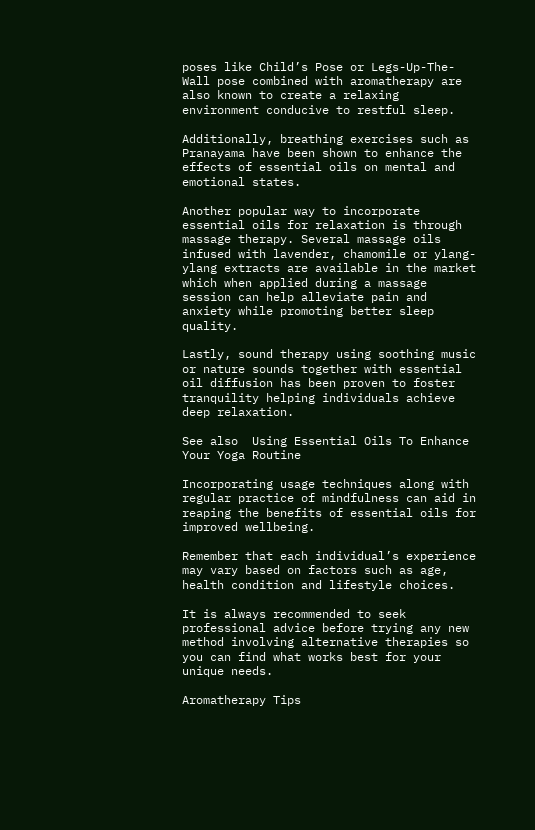poses like Child’s Pose or Legs-Up-The-Wall pose combined with aromatherapy are also known to create a relaxing environment conducive to restful sleep.

Additionally, breathing exercises such as Pranayama have been shown to enhance the effects of essential oils on mental and emotional states.

Another popular way to incorporate essential oils for relaxation is through massage therapy. Several massage oils infused with lavender, chamomile or ylang-ylang extracts are available in the market which when applied during a massage session can help alleviate pain and anxiety while promoting better sleep quality.

Lastly, sound therapy using soothing music or nature sounds together with essential oil diffusion has been proven to foster tranquility helping individuals achieve deep relaxation.

See also  Using Essential Oils To Enhance Your Yoga Routine

Incorporating usage techniques along with regular practice of mindfulness can aid in reaping the benefits of essential oils for improved wellbeing.

Remember that each individual’s experience may vary based on factors such as age, health condition and lifestyle choices.

It is always recommended to seek professional advice before trying any new method involving alternative therapies so you can find what works best for your unique needs.

Aromatherapy Tips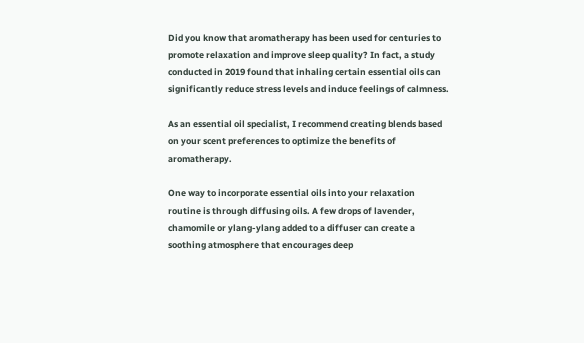Did you know that aromatherapy has been used for centuries to promote relaxation and improve sleep quality? In fact, a study conducted in 2019 found that inhaling certain essential oils can significantly reduce stress levels and induce feelings of calmness.

As an essential oil specialist, I recommend creating blends based on your scent preferences to optimize the benefits of aromatherapy.

One way to incorporate essential oils into your relaxation routine is through diffusing oils. A few drops of lavender, chamomile or ylang-ylang added to a diffuser can create a soothing atmosphere that encourages deep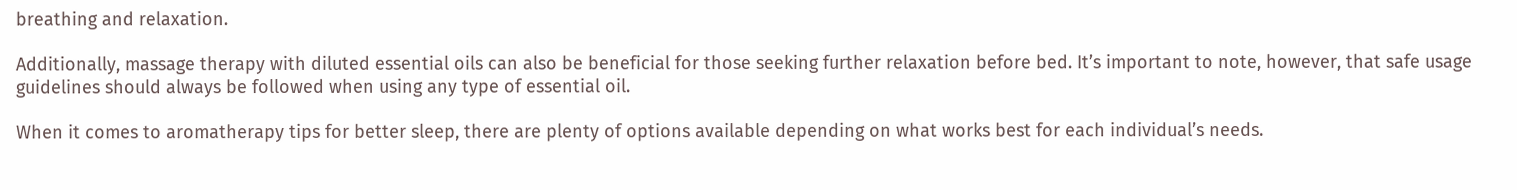breathing and relaxation.

Additionally, massage therapy with diluted essential oils can also be beneficial for those seeking further relaxation before bed. It’s important to note, however, that safe usage guidelines should always be followed when using any type of essential oil.

When it comes to aromatherapy tips for better sleep, there are plenty of options available depending on what works best for each individual’s needs.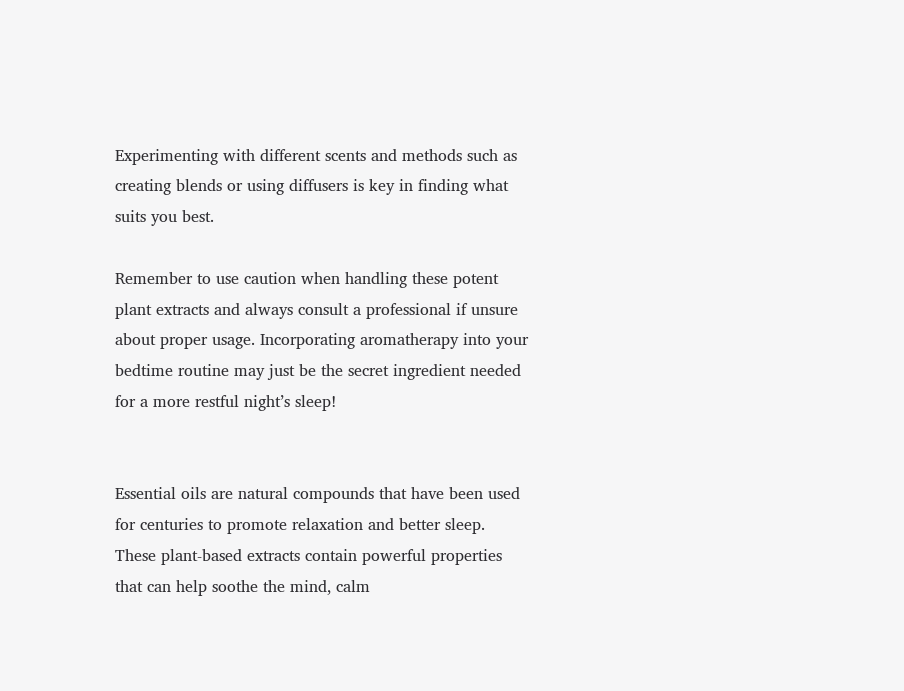Experimenting with different scents and methods such as creating blends or using diffusers is key in finding what suits you best.

Remember to use caution when handling these potent plant extracts and always consult a professional if unsure about proper usage. Incorporating aromatherapy into your bedtime routine may just be the secret ingredient needed for a more restful night’s sleep!


Essential oils are natural compounds that have been used for centuries to promote relaxation and better sleep. These plant-based extracts contain powerful properties that can help soothe the mind, calm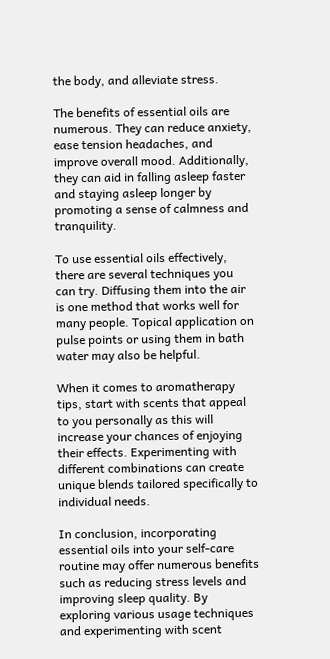the body, and alleviate stress.

The benefits of essential oils are numerous. They can reduce anxiety, ease tension headaches, and improve overall mood. Additionally, they can aid in falling asleep faster and staying asleep longer by promoting a sense of calmness and tranquility.

To use essential oils effectively, there are several techniques you can try. Diffusing them into the air is one method that works well for many people. Topical application on pulse points or using them in bath water may also be helpful.

When it comes to aromatherapy tips, start with scents that appeal to you personally as this will increase your chances of enjoying their effects. Experimenting with different combinations can create unique blends tailored specifically to individual needs.

In conclusion, incorporating essential oils into your self-care routine may offer numerous benefits such as reducing stress levels and improving sleep quality. By exploring various usage techniques and experimenting with scent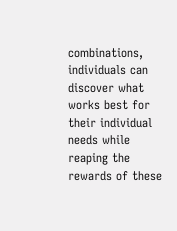combinations, individuals can discover what works best for their individual needs while reaping the rewards of these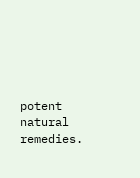potent natural remedies.